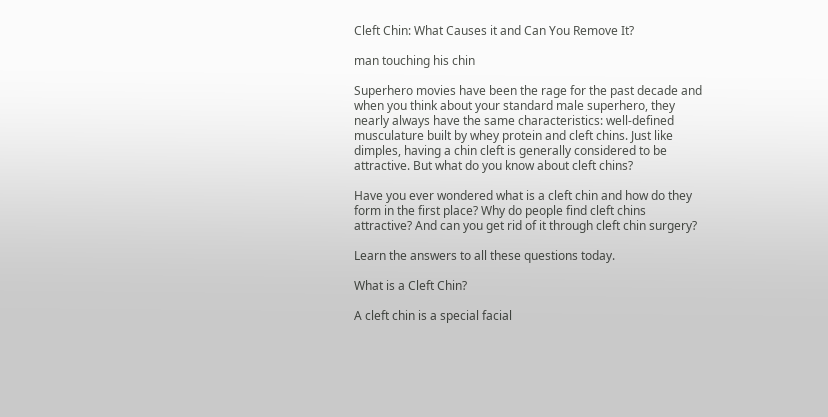Cleft Chin: What Causes it and Can You Remove It?

man touching his chin

Superhero movies have been the rage for the past decade and when you think about your standard male superhero, they nearly always have the same characteristics: well-defined musculature built by whey protein and cleft chins. Just like dimples, having a chin cleft is generally considered to be attractive. But what do you know about cleft chins?

Have you ever wondered what is a cleft chin and how do they form in the first place? Why do people find cleft chins attractive? And can you get rid of it through cleft chin surgery?

Learn the answers to all these questions today.

What is a Cleft Chin?

A cleft chin is a special facial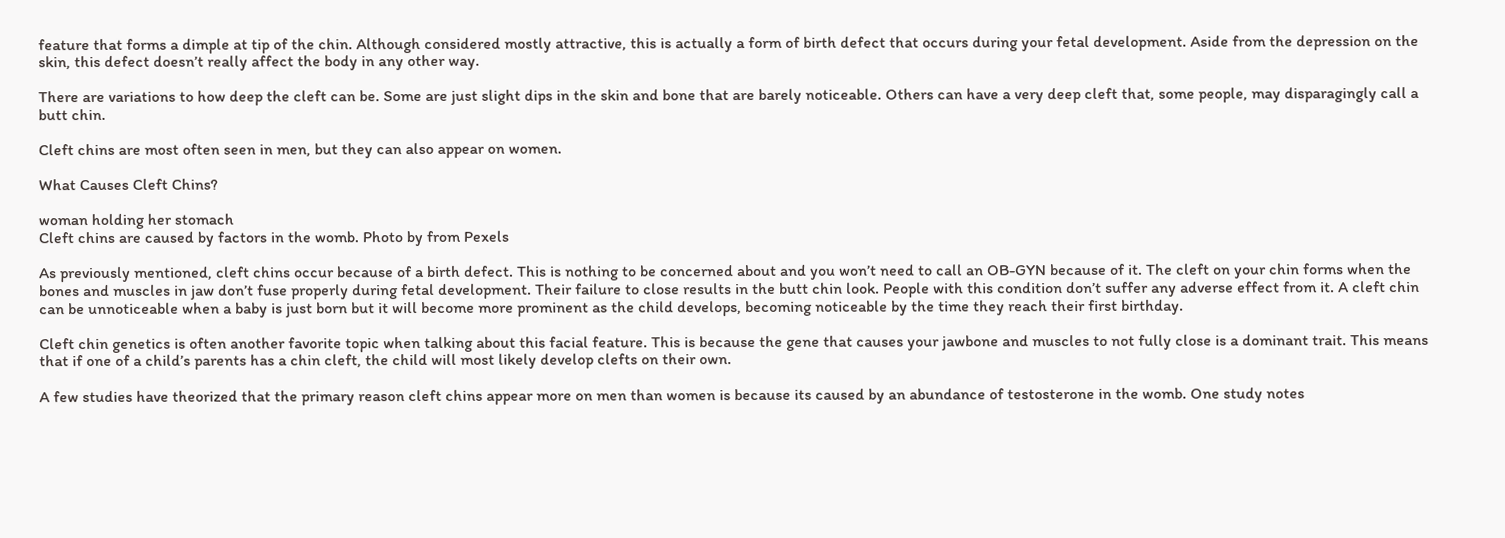feature that forms a dimple at tip of the chin. Although considered mostly attractive, this is actually a form of birth defect that occurs during your fetal development. Aside from the depression on the skin, this defect doesn’t really affect the body in any other way.

There are variations to how deep the cleft can be. Some are just slight dips in the skin and bone that are barely noticeable. Others can have a very deep cleft that, some people, may disparagingly call a butt chin.

Cleft chins are most often seen in men, but they can also appear on women.

What Causes Cleft Chins?

woman holding her stomach
Cleft chins are caused by factors in the womb. Photo by from Pexels

As previously mentioned, cleft chins occur because of a birth defect. This is nothing to be concerned about and you won’t need to call an OB-GYN because of it. The cleft on your chin forms when the bones and muscles in jaw don’t fuse properly during fetal development. Their failure to close results in the butt chin look. People with this condition don’t suffer any adverse effect from it. A cleft chin can be unnoticeable when a baby is just born but it will become more prominent as the child develops, becoming noticeable by the time they reach their first birthday.

Cleft chin genetics is often another favorite topic when talking about this facial feature. This is because the gene that causes your jawbone and muscles to not fully close is a dominant trait. This means that if one of a child’s parents has a chin cleft, the child will most likely develop clefts on their own.

A few studies have theorized that the primary reason cleft chins appear more on men than women is because its caused by an abundance of testosterone in the womb. One study notes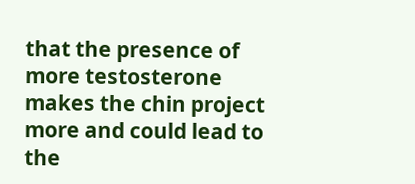that the presence of more testosterone makes the chin project more and could lead to the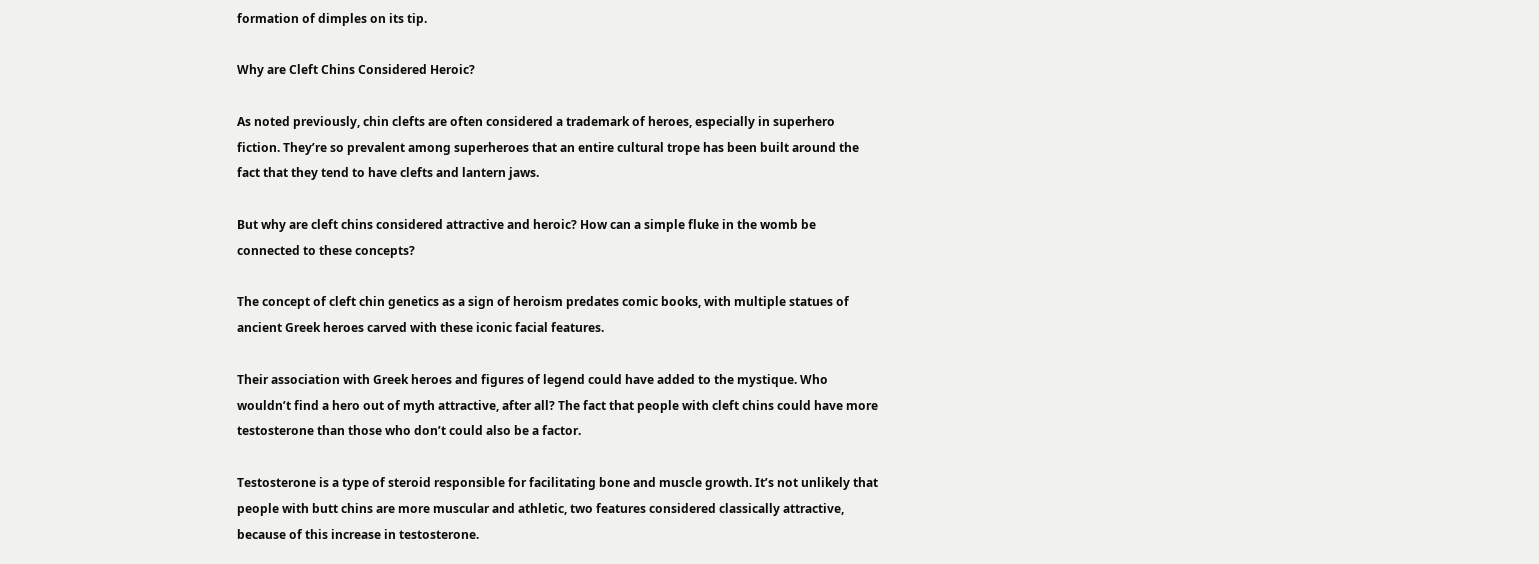formation of dimples on its tip.

Why are Cleft Chins Considered Heroic?

As noted previously, chin clefts are often considered a trademark of heroes, especially in superhero fiction. They’re so prevalent among superheroes that an entire cultural trope has been built around the fact that they tend to have clefts and lantern jaws.

But why are cleft chins considered attractive and heroic? How can a simple fluke in the womb be connected to these concepts?

The concept of cleft chin genetics as a sign of heroism predates comic books, with multiple statues of ancient Greek heroes carved with these iconic facial features.

Their association with Greek heroes and figures of legend could have added to the mystique. Who wouldn’t find a hero out of myth attractive, after all? The fact that people with cleft chins could have more testosterone than those who don’t could also be a factor.

Testosterone is a type of steroid responsible for facilitating bone and muscle growth. It’s not unlikely that people with butt chins are more muscular and athletic, two features considered classically attractive, because of this increase in testosterone.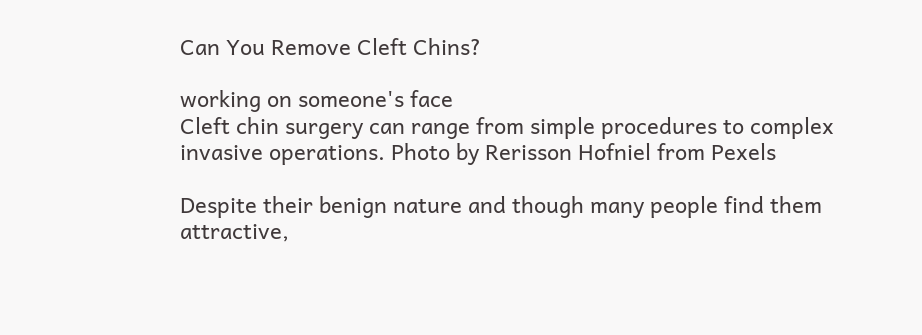Can You Remove Cleft Chins?

working on someone's face
Cleft chin surgery can range from simple procedures to complex invasive operations. Photo by Rerisson Hofniel from Pexels

Despite their benign nature and though many people find them attractive,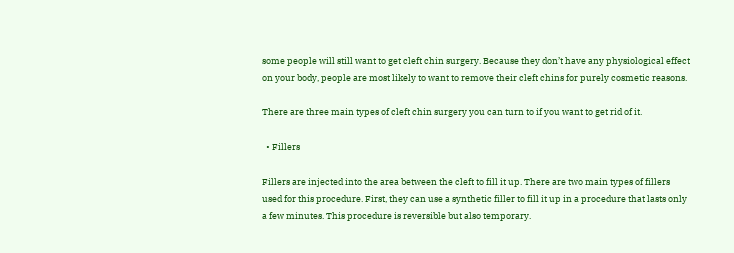some people will still want to get cleft chin surgery. Because they don’t have any physiological effect on your body, people are most likely to want to remove their cleft chins for purely cosmetic reasons.

There are three main types of cleft chin surgery you can turn to if you want to get rid of it.

  • Fillers

Fillers are injected into the area between the cleft to fill it up. There are two main types of fillers used for this procedure. First, they can use a synthetic filler to fill it up in a procedure that lasts only a few minutes. This procedure is reversible but also temporary.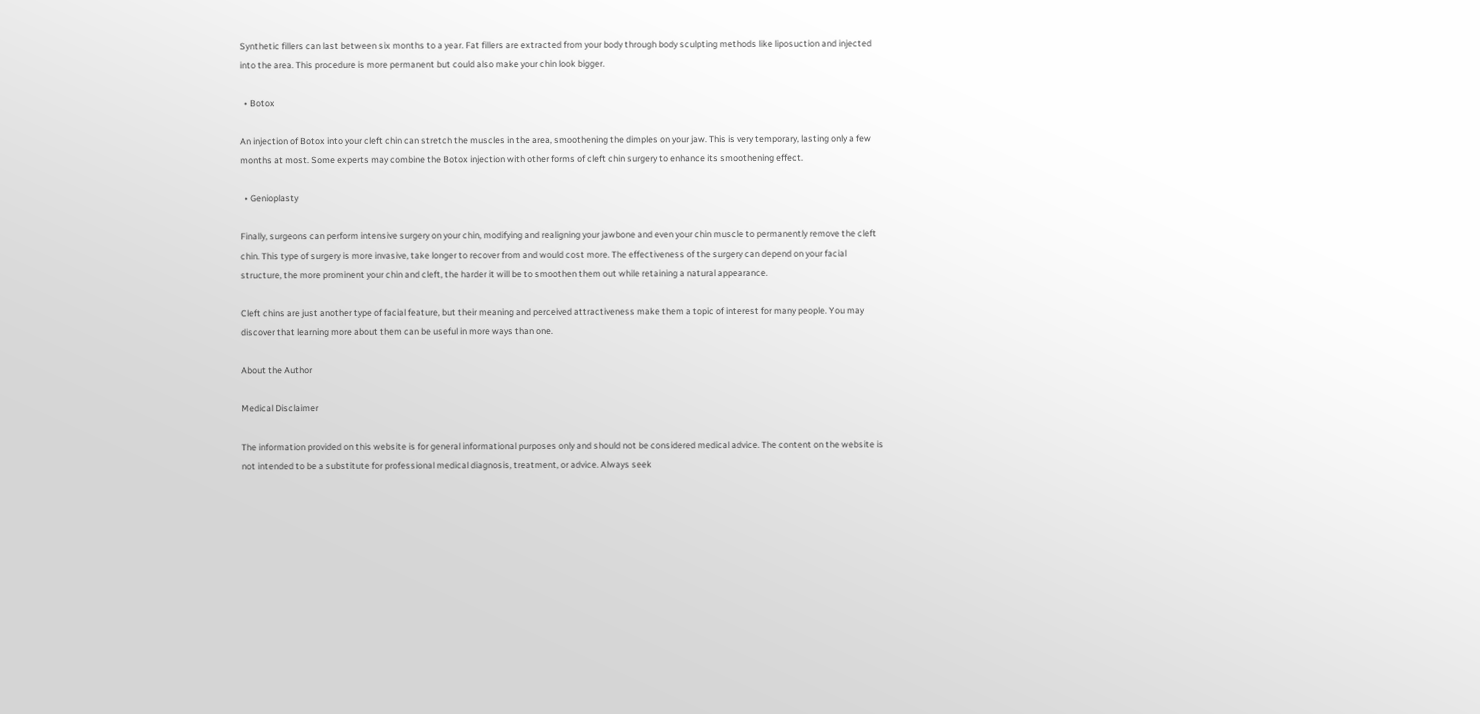Synthetic fillers can last between six months to a year. Fat fillers are extracted from your body through body sculpting methods like liposuction and injected into the area. This procedure is more permanent but could also make your chin look bigger.

  • Botox

An injection of Botox into your cleft chin can stretch the muscles in the area, smoothening the dimples on your jaw. This is very temporary, lasting only a few months at most. Some experts may combine the Botox injection with other forms of cleft chin surgery to enhance its smoothening effect.

  • Genioplasty

Finally, surgeons can perform intensive surgery on your chin, modifying and realigning your jawbone and even your chin muscle to permanently remove the cleft chin. This type of surgery is more invasive, take longer to recover from and would cost more. The effectiveness of the surgery can depend on your facial structure, the more prominent your chin and cleft, the harder it will be to smoothen them out while retaining a natural appearance.

Cleft chins are just another type of facial feature, but their meaning and perceived attractiveness make them a topic of interest for many people. You may discover that learning more about them can be useful in more ways than one.

About the Author

Medical Disclaimer

The information provided on this website is for general informational purposes only and should not be considered medical advice. The content on the website is not intended to be a substitute for professional medical diagnosis, treatment, or advice. Always seek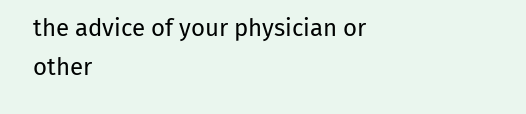the advice of your physician or other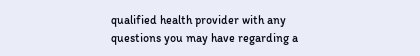qualified health provider with any questions you may have regarding a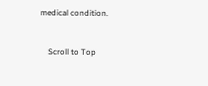medical condition.


    Scroll to Top